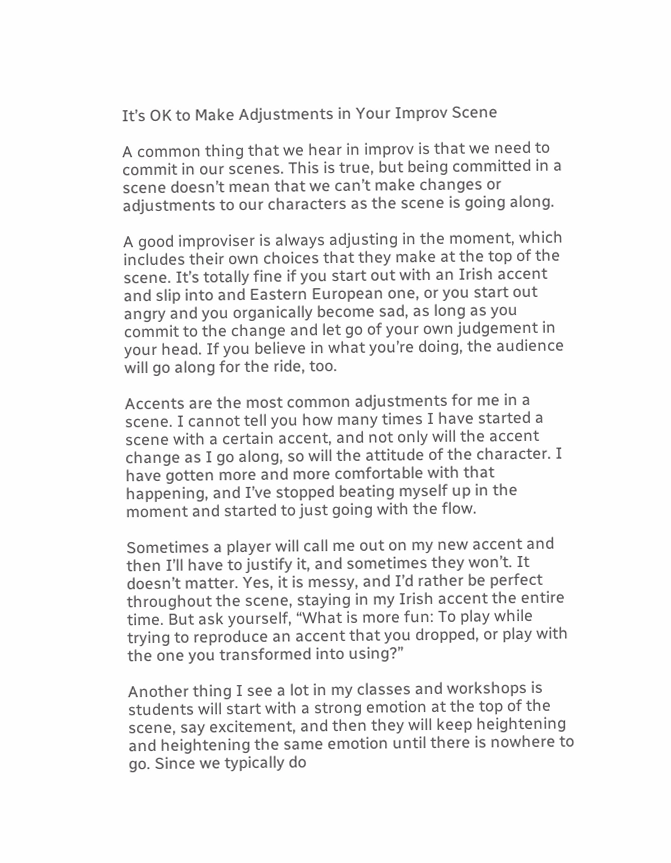It’s OK to Make Adjustments in Your Improv Scene

A common thing that we hear in improv is that we need to commit in our scenes. This is true, but being committed in a scene doesn’t mean that we can’t make changes or adjustments to our characters as the scene is going along.

A good improviser is always adjusting in the moment, which includes their own choices that they make at the top of the scene. It’s totally fine if you start out with an Irish accent and slip into and Eastern European one, or you start out angry and you organically become sad, as long as you commit to the change and let go of your own judgement in your head. If you believe in what you’re doing, the audience will go along for the ride, too.

Accents are the most common adjustments for me in a scene. I cannot tell you how many times I have started a scene with a certain accent, and not only will the accent change as I go along, so will the attitude of the character. I have gotten more and more comfortable with that happening, and I’ve stopped beating myself up in the moment and started to just going with the flow.

Sometimes a player will call me out on my new accent and then I’ll have to justify it, and sometimes they won’t. It doesn’t matter. Yes, it is messy, and I’d rather be perfect throughout the scene, staying in my Irish accent the entire time. But ask yourself, “What is more fun: To play while trying to reproduce an accent that you dropped, or play with the one you transformed into using?”

Another thing I see a lot in my classes and workshops is students will start with a strong emotion at the top of the scene, say excitement, and then they will keep heightening and heightening the same emotion until there is nowhere to go. Since we typically do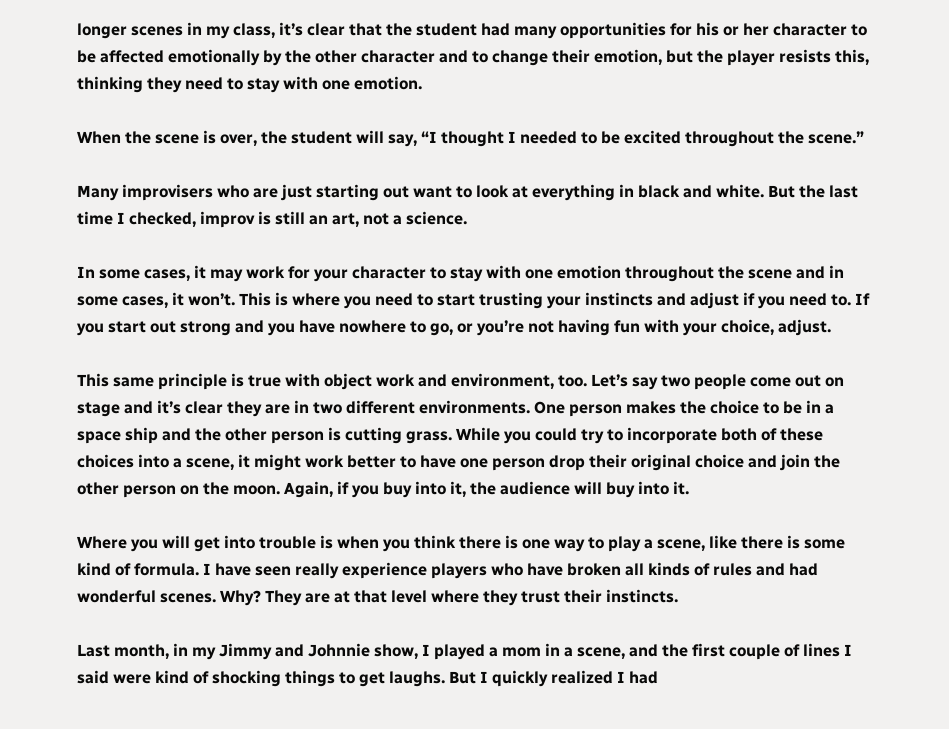longer scenes in my class, it’s clear that the student had many opportunities for his or her character to be affected emotionally by the other character and to change their emotion, but the player resists this, thinking they need to stay with one emotion.

When the scene is over, the student will say, “I thought I needed to be excited throughout the scene.”

Many improvisers who are just starting out want to look at everything in black and white. But the last time I checked, improv is still an art, not a science.

In some cases, it may work for your character to stay with one emotion throughout the scene and in some cases, it won’t. This is where you need to start trusting your instincts and adjust if you need to. If you start out strong and you have nowhere to go, or you’re not having fun with your choice, adjust.

This same principle is true with object work and environment, too. Let’s say two people come out on stage and it’s clear they are in two different environments. One person makes the choice to be in a space ship and the other person is cutting grass. While you could try to incorporate both of these choices into a scene, it might work better to have one person drop their original choice and join the other person on the moon. Again, if you buy into it, the audience will buy into it.

Where you will get into trouble is when you think there is one way to play a scene, like there is some kind of formula. I have seen really experience players who have broken all kinds of rules and had wonderful scenes. Why? They are at that level where they trust their instincts.

Last month, in my Jimmy and Johnnie show, I played a mom in a scene, and the first couple of lines I said were kind of shocking things to get laughs. But I quickly realized I had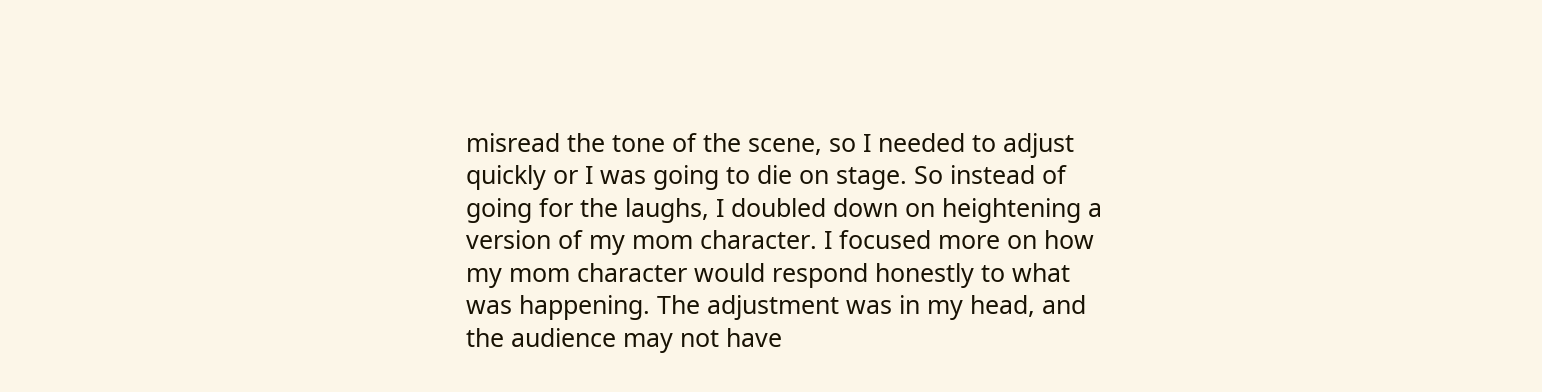misread the tone of the scene, so I needed to adjust quickly or I was going to die on stage. So instead of going for the laughs, I doubled down on heightening a version of my mom character. I focused more on how my mom character would respond honestly to what was happening. The adjustment was in my head, and the audience may not have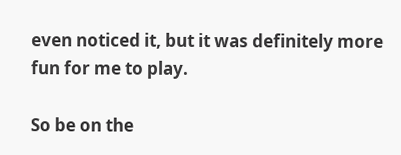even noticed it, but it was definitely more fun for me to play.

So be on the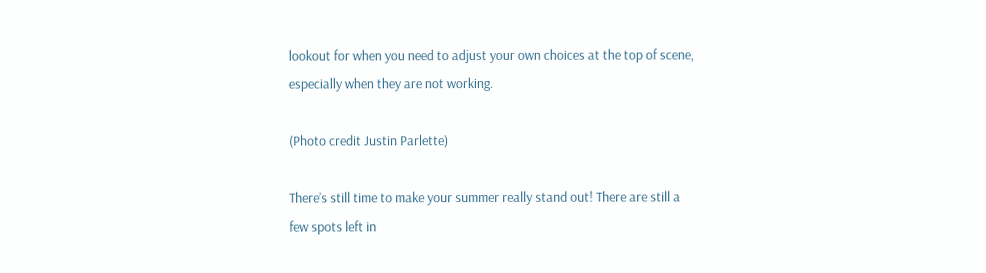lookout for when you need to adjust your own choices at the top of scene, especially when they are not working.

(Photo credit Justin Parlette)

There’s still time to make your summer really stand out! There are still a few spots left in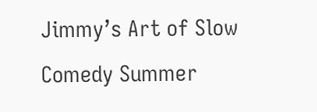Jimmy’s Art of Slow Comedy Summer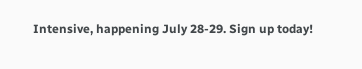Intensive, happening July 28-29. Sign up today!